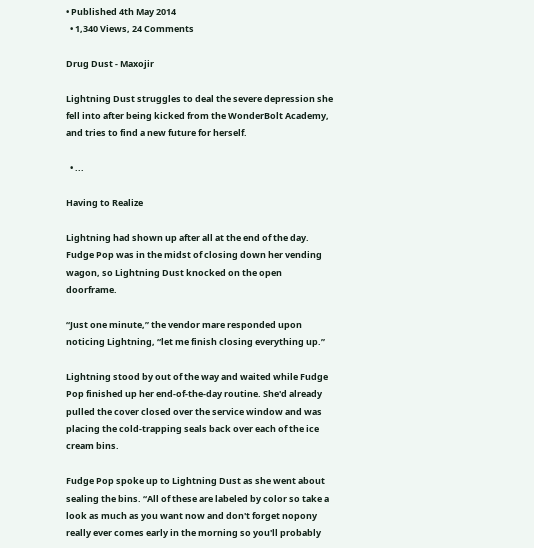• Published 4th May 2014
  • 1,340 Views, 24 Comments

Drug Dust - Maxojir

Lightning Dust struggles to deal the severe depression she fell into after being kicked from the WonderBolt Academy, and tries to find a new future for herself.

  • ...

Having to Realize

Lightning had shown up after all at the end of the day. Fudge Pop was in the midst of closing down her vending wagon, so Lightning Dust knocked on the open doorframe.

“Just one minute,” the vendor mare responded upon noticing Lightning, “let me finish closing everything up.”

Lightning stood by out of the way and waited while Fudge Pop finished up her end-of-the-day routine. She'd already pulled the cover closed over the service window and was placing the cold-trapping seals back over each of the ice cream bins.

Fudge Pop spoke up to Lightning Dust as she went about sealing the bins. “All of these are labeled by color so take a look as much as you want now and don't forget nopony really ever comes early in the morning so you'll probably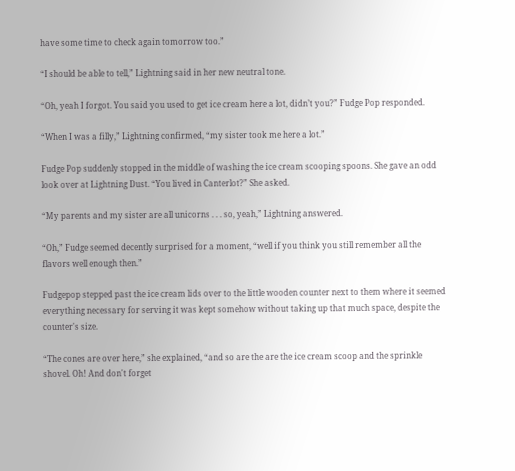have some time to check again tomorrow too.”

“I should be able to tell,” Lightning said in her new neutral tone.

“Oh, yeah I forgot. You said you used to get ice cream here a lot, didn’t you?” Fudge Pop responded.

“When I was a filly,” Lightning confirmed, “my sister took me here a lot.”

Fudge Pop suddenly stopped in the middle of washing the ice cream scooping spoons. She gave an odd look over at Lightning Dust. “You lived in Canterlot?” She asked.

“My parents and my sister are all unicorns . . . so, yeah,” Lightning answered.

“Oh,” Fudge seemed decently surprised for a moment, “well if you think you still remember all the flavors well enough then.”

Fudgepop stepped past the ice cream lids over to the little wooden counter next to them where it seemed everything necessary for serving it was kept somehow without taking up that much space, despite the counter's size.

“The cones are over here,” she explained, “and so are the are the ice cream scoop and the sprinkle shovel. Oh! And don't forget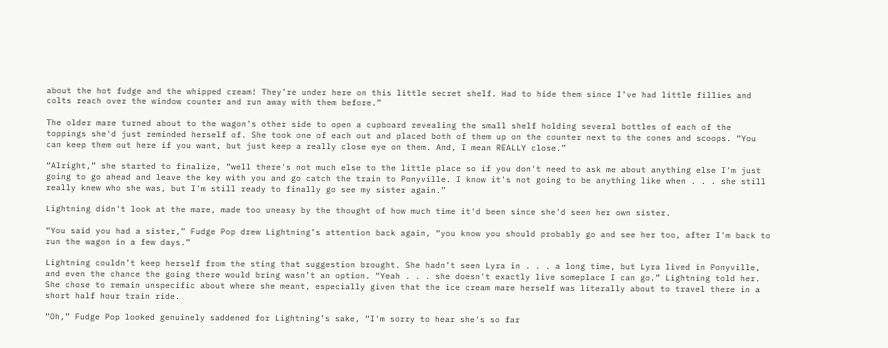about the hot fudge and the whipped cream! They’re under here on this little secret shelf. Had to hide them since I’ve had little fillies and colts reach over the window counter and run away with them before.”

The older mare turned about to the wagon's other side to open a cupboard revealing the small shelf holding several bottles of each of the toppings she'd just reminded herself of. She took one of each out and placed both of them up on the counter next to the cones and scoops. “You can keep them out here if you want, but just keep a really close eye on them. And, I mean REALLY close.”

“Alright,” she started to finalize, “well there's not much else to the little place so if you don't need to ask me about anything else I'm just going to go ahead and leave the key with you and go catch the train to Ponyville. I know it's not going to be anything like when . . . she still really knew who she was, but I'm still ready to finally go see my sister again.”

Lightning didn't look at the mare, made too uneasy by the thought of how much time it'd been since she'd seen her own sister.

“You said you had a sister,” Fudge Pop drew Lightning’s attention back again, “you know you should probably go and see her too, after I'm back to run the wagon in a few days.”

Lightning couldn’t keep herself from the sting that suggestion brought. She hadn’t seen Lyra in . . . a long time, but Lyra lived in Ponyville, and even the chance the going there would bring wasn’t an option. “Yeah . . . she doesn't exactly live someplace I can go.” Lightning told her. She chose to remain unspecific about where she meant, especially given that the ice cream mare herself was literally about to travel there in a short half hour train ride.

“Oh,” Fudge Pop looked genuinely saddened for Lightning’s sake, “I'm sorry to hear she's so far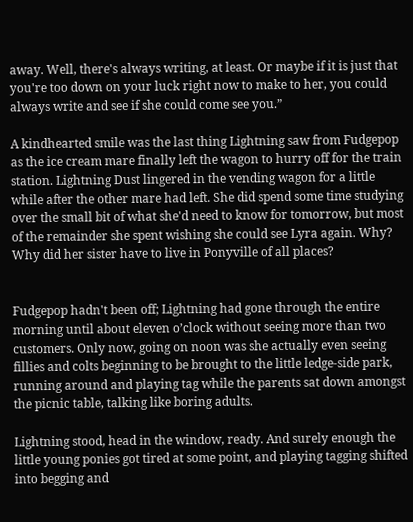away. Well, there's always writing, at least. Or maybe if it is just that you're too down on your luck right now to make to her, you could always write and see if she could come see you.”

A kindhearted smile was the last thing Lightning saw from Fudgepop as the ice cream mare finally left the wagon to hurry off for the train station. Lightning Dust lingered in the vending wagon for a little while after the other mare had left. She did spend some time studying over the small bit of what she'd need to know for tomorrow, but most of the remainder she spent wishing she could see Lyra again. Why? Why did her sister have to live in Ponyville of all places?


Fudgepop hadn't been off; Lightning had gone through the entire morning until about eleven o’clock without seeing more than two customers. Only now, going on noon was she actually even seeing fillies and colts beginning to be brought to the little ledge-side park, running around and playing tag while the parents sat down amongst the picnic table, talking like boring adults.

Lightning stood, head in the window, ready. And surely enough the little young ponies got tired at some point, and playing tagging shifted into begging and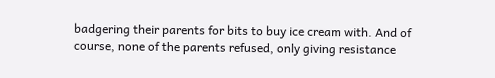badgering their parents for bits to buy ice cream with. And of course, none of the parents refused, only giving resistance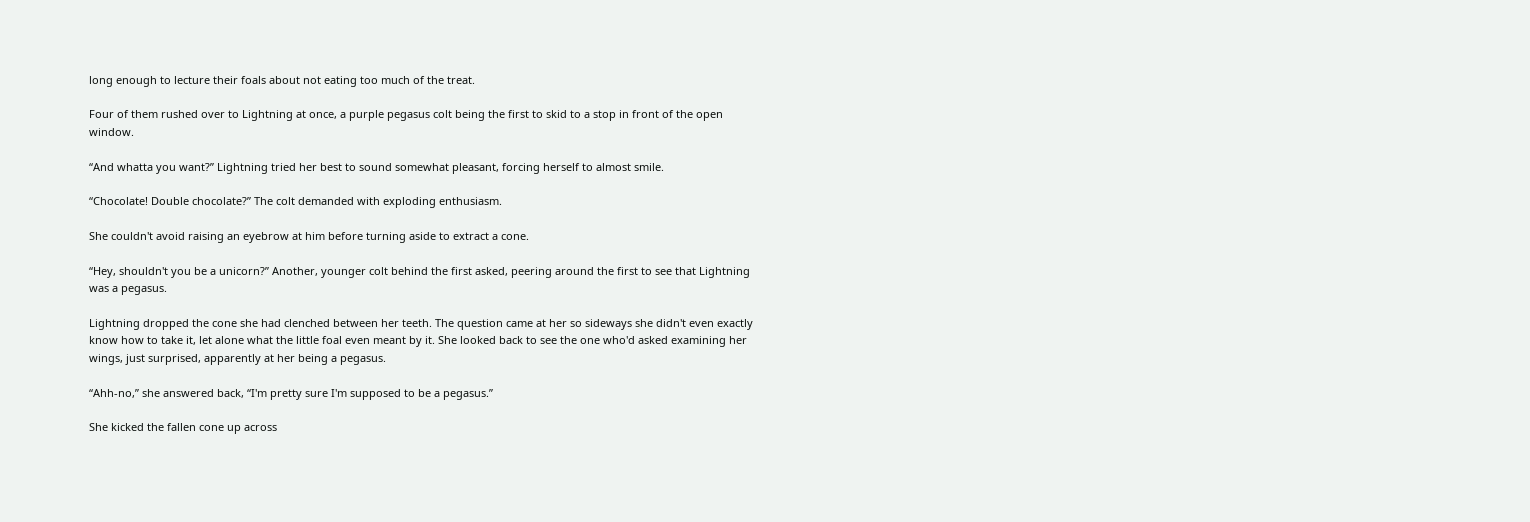long enough to lecture their foals about not eating too much of the treat.

Four of them rushed over to Lightning at once, a purple pegasus colt being the first to skid to a stop in front of the open window.

“And whatta you want?” Lightning tried her best to sound somewhat pleasant, forcing herself to almost smile.

“Chocolate! Double chocolate?” The colt demanded with exploding enthusiasm.

She couldn't avoid raising an eyebrow at him before turning aside to extract a cone.

“Hey, shouldn't you be a unicorn?” Another, younger colt behind the first asked, peering around the first to see that Lightning was a pegasus.

Lightning dropped the cone she had clenched between her teeth. The question came at her so sideways she didn't even exactly know how to take it, let alone what the little foal even meant by it. She looked back to see the one who'd asked examining her wings, just surprised, apparently at her being a pegasus.

“Ahh-no,” she answered back, “I'm pretty sure I'm supposed to be a pegasus.”

She kicked the fallen cone up across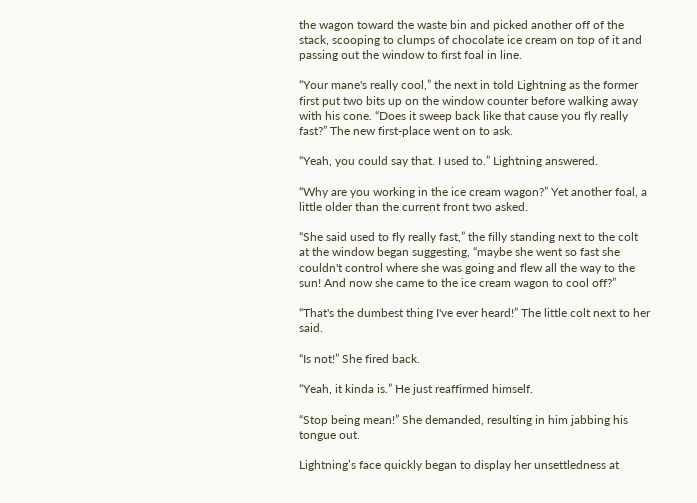the wagon toward the waste bin and picked another off of the stack, scooping to clumps of chocolate ice cream on top of it and passing out the window to first foal in line.

“Your mane's really cool,” the next in told Lightning as the former first put two bits up on the window counter before walking away with his cone. “Does it sweep back like that cause you fly really fast?” The new first-place went on to ask.

“Yeah, you could say that. I used to.” Lightning answered.

“Why are you working in the ice cream wagon?” Yet another foal, a little older than the current front two asked.

“She said used to fly really fast,” the filly standing next to the colt at the window began suggesting, “maybe she went so fast she couldn't control where she was going and flew all the way to the sun! And now she came to the ice cream wagon to cool off?”

“That's the dumbest thing I've ever heard!” The little colt next to her said.

“Is not!” She fired back.

“Yeah, it kinda is.” He just reaffirmed himself.

“Stop being mean!” She demanded, resulting in him jabbing his tongue out.

Lightning’s face quickly began to display her unsettledness at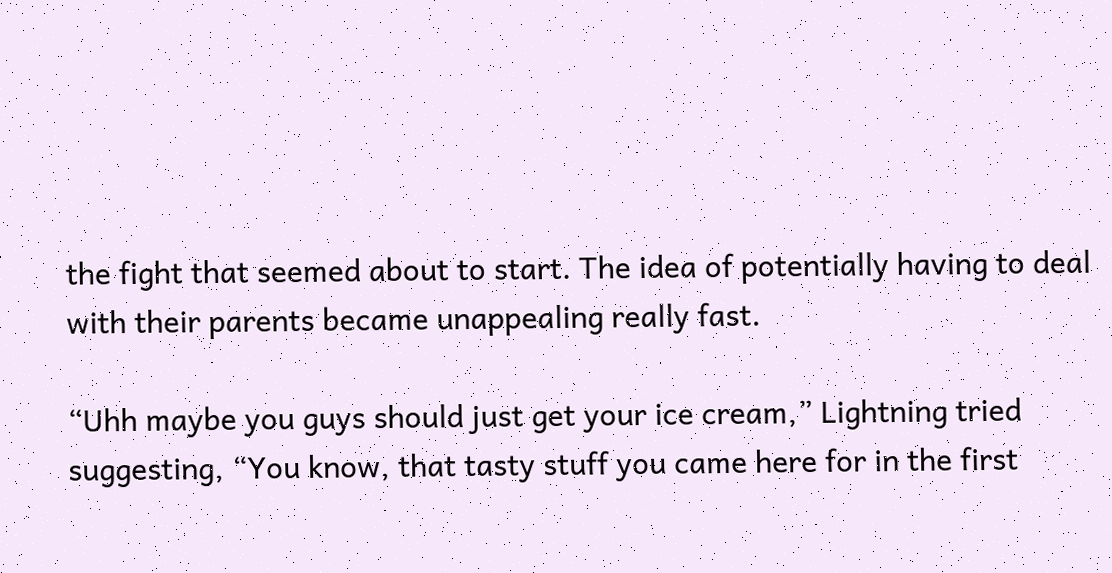the fight that seemed about to start. The idea of potentially having to deal with their parents became unappealing really fast.

“Uhh maybe you guys should just get your ice cream,” Lightning tried suggesting, “You know, that tasty stuff you came here for in the first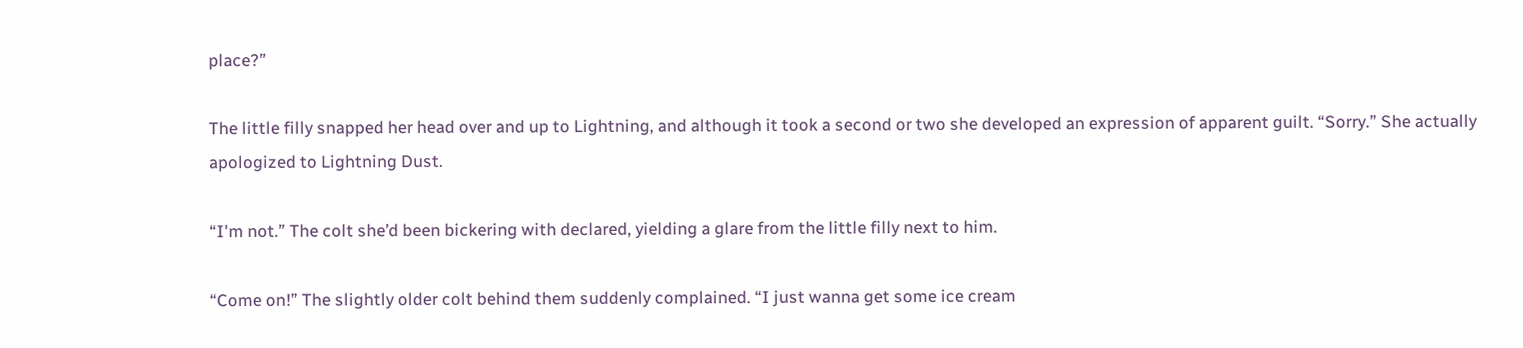place?”

The little filly snapped her head over and up to Lightning, and although it took a second or two she developed an expression of apparent guilt. “Sorry.” She actually apologized to Lightning Dust.

“I'm not.” The colt she’d been bickering with declared, yielding a glare from the little filly next to him.

“Come on!” The slightly older colt behind them suddenly complained. “I just wanna get some ice cream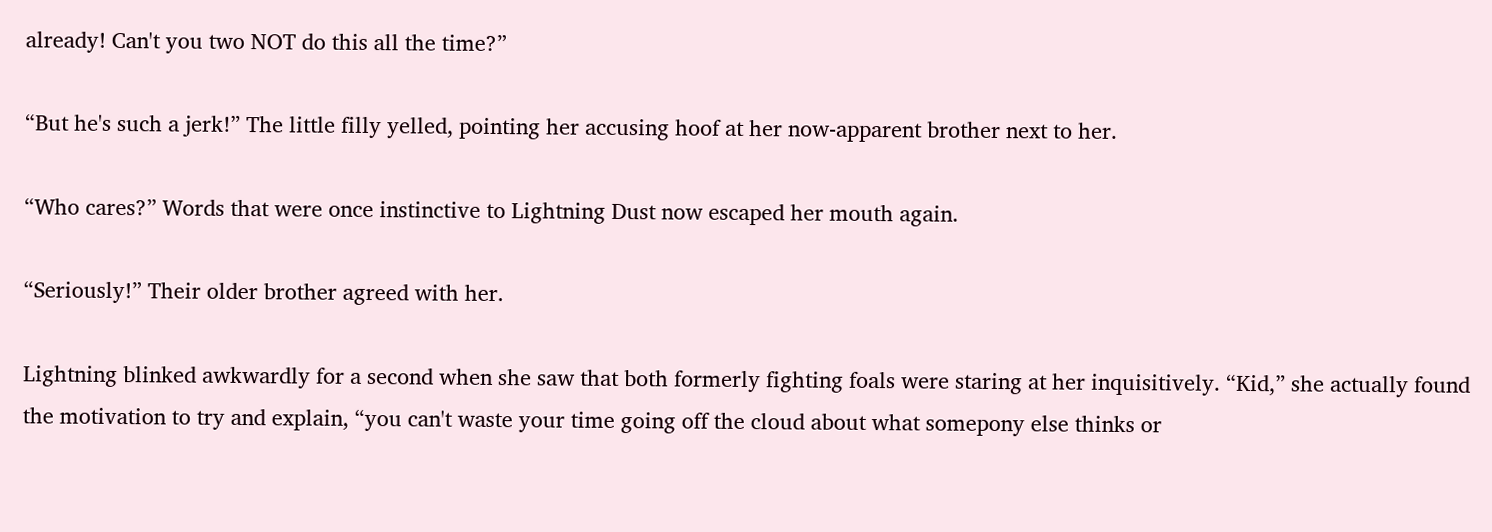already! Can't you two NOT do this all the time?”

“But he's such a jerk!” The little filly yelled, pointing her accusing hoof at her now-apparent brother next to her.

“Who cares?” Words that were once instinctive to Lightning Dust now escaped her mouth again.

“Seriously!” Their older brother agreed with her.

Lightning blinked awkwardly for a second when she saw that both formerly fighting foals were staring at her inquisitively. “Kid,” she actually found the motivation to try and explain, “you can't waste your time going off the cloud about what somepony else thinks or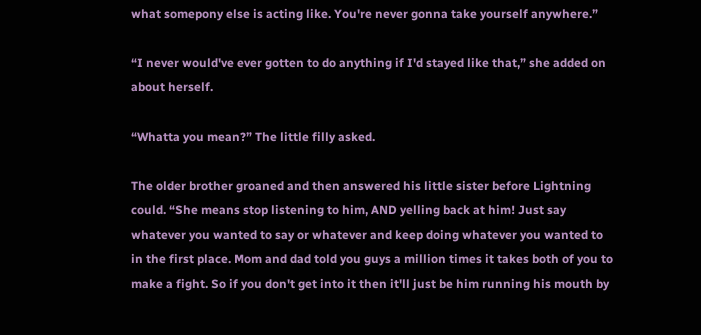what somepony else is acting like. You're never gonna take yourself anywhere.”

“I never would've ever gotten to do anything if I'd stayed like that,” she added on about herself.

“Whatta you mean?” The little filly asked.

The older brother groaned and then answered his little sister before Lightning could. “She means stop listening to him, AND yelling back at him! Just say whatever you wanted to say or whatever and keep doing whatever you wanted to in the first place. Mom and dad told you guys a million times it takes both of you to make a fight. So if you don't get into it then it'll just be him running his mouth by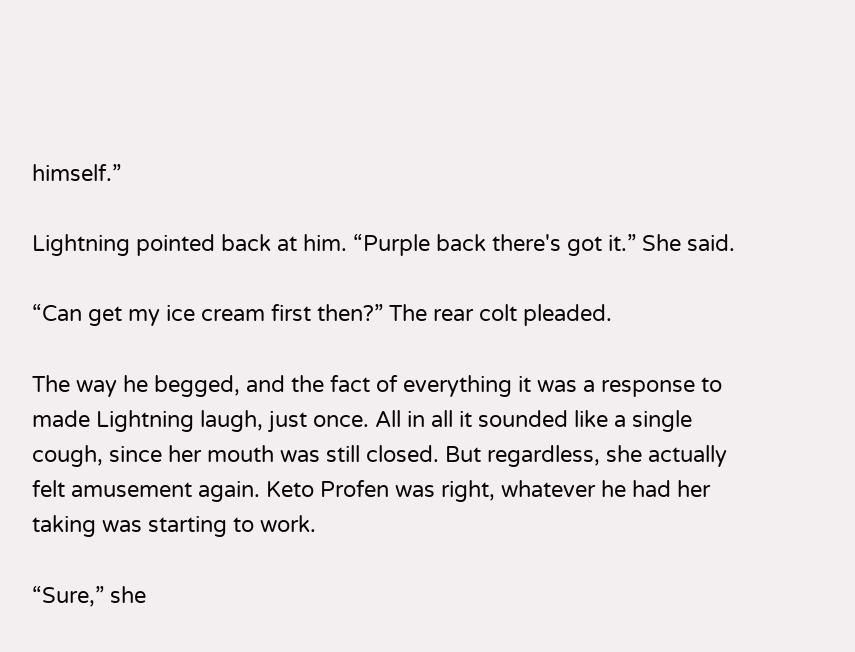himself.”

Lightning pointed back at him. “Purple back there's got it.” She said.

“Can get my ice cream first then?” The rear colt pleaded.

The way he begged, and the fact of everything it was a response to made Lightning laugh, just once. All in all it sounded like a single cough, since her mouth was still closed. But regardless, she actually felt amusement again. Keto Profen was right, whatever he had her taking was starting to work.

“Sure,” she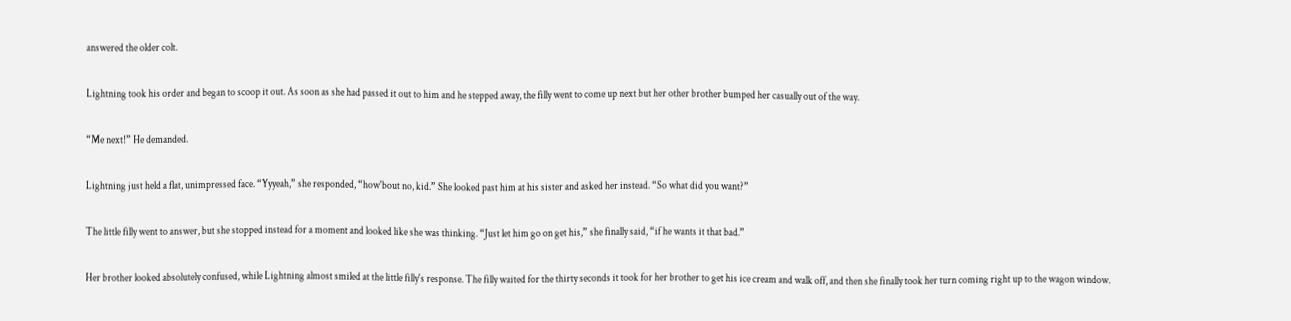answered the older colt.

Lightning took his order and began to scoop it out. As soon as she had passed it out to him and he stepped away, the filly went to come up next but her other brother bumped her casually out of the way.

“Me next!” He demanded.

Lightning just held a flat, unimpressed face. “Yyyeah,” she responded, “how'bout no, kid.” She looked past him at his sister and asked her instead. “So what did you want?”

The little filly went to answer, but she stopped instead for a moment and looked like she was thinking. “Just let him go on get his,” she finally said, “if he wants it that bad.”

Her brother looked absolutely confused, while Lightning almost smiled at the little filly's response. The filly waited for the thirty seconds it took for her brother to get his ice cream and walk off, and then she finally took her turn coming right up to the wagon window.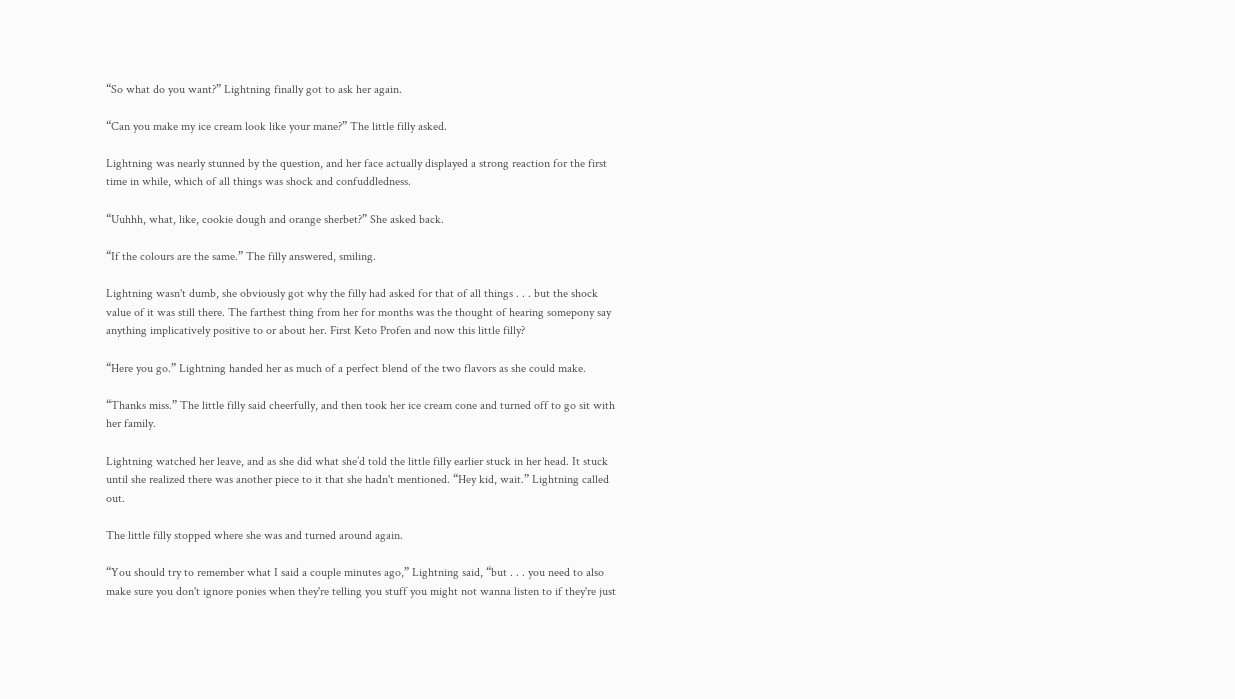“So what do you want?” Lightning finally got to ask her again.

“Can you make my ice cream look like your mane?” The little filly asked.

Lightning was nearly stunned by the question, and her face actually displayed a strong reaction for the first time in while, which of all things was shock and confuddledness.

“Uuhhh, what, like, cookie dough and orange sherbet?” She asked back.

“If the colours are the same.” The filly answered, smiling.

Lightning wasn't dumb, she obviously got why the filly had asked for that of all things . . . but the shock value of it was still there. The farthest thing from her for months was the thought of hearing somepony say anything implicatively positive to or about her. First Keto Profen and now this little filly?

“Here you go.” Lightning handed her as much of a perfect blend of the two flavors as she could make.

“Thanks miss.” The little filly said cheerfully, and then took her ice cream cone and turned off to go sit with her family.

Lightning watched her leave, and as she did what she’d told the little filly earlier stuck in her head. It stuck until she realized there was another piece to it that she hadn't mentioned. “Hey kid, wait.” Lightning called out.

The little filly stopped where she was and turned around again.

“You should try to remember what I said a couple minutes ago,” Lightning said, “but . . . you need to also make sure you don't ignore ponies when they're telling you stuff you might not wanna listen to if they're just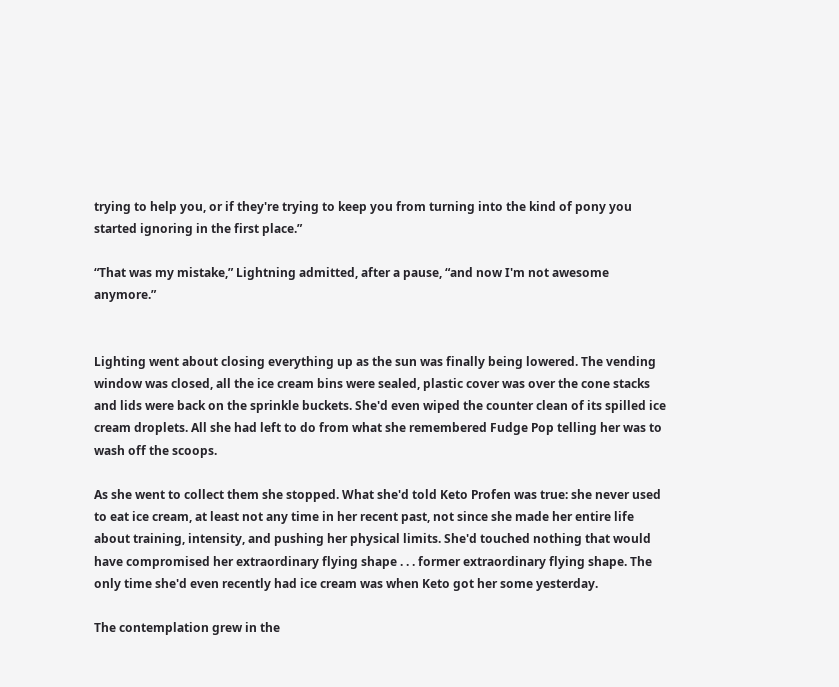trying to help you, or if they're trying to keep you from turning into the kind of pony you started ignoring in the first place.”

“That was my mistake,” Lightning admitted, after a pause, “and now I'm not awesome anymore.”


Lighting went about closing everything up as the sun was finally being lowered. The vending window was closed, all the ice cream bins were sealed, plastic cover was over the cone stacks and lids were back on the sprinkle buckets. She'd even wiped the counter clean of its spilled ice cream droplets. All she had left to do from what she remembered Fudge Pop telling her was to wash off the scoops.

As she went to collect them she stopped. What she'd told Keto Profen was true: she never used to eat ice cream, at least not any time in her recent past, not since she made her entire life about training, intensity, and pushing her physical limits. She'd touched nothing that would have compromised her extraordinary flying shape . . . former extraordinary flying shape. The only time she'd even recently had ice cream was when Keto got her some yesterday.

The contemplation grew in the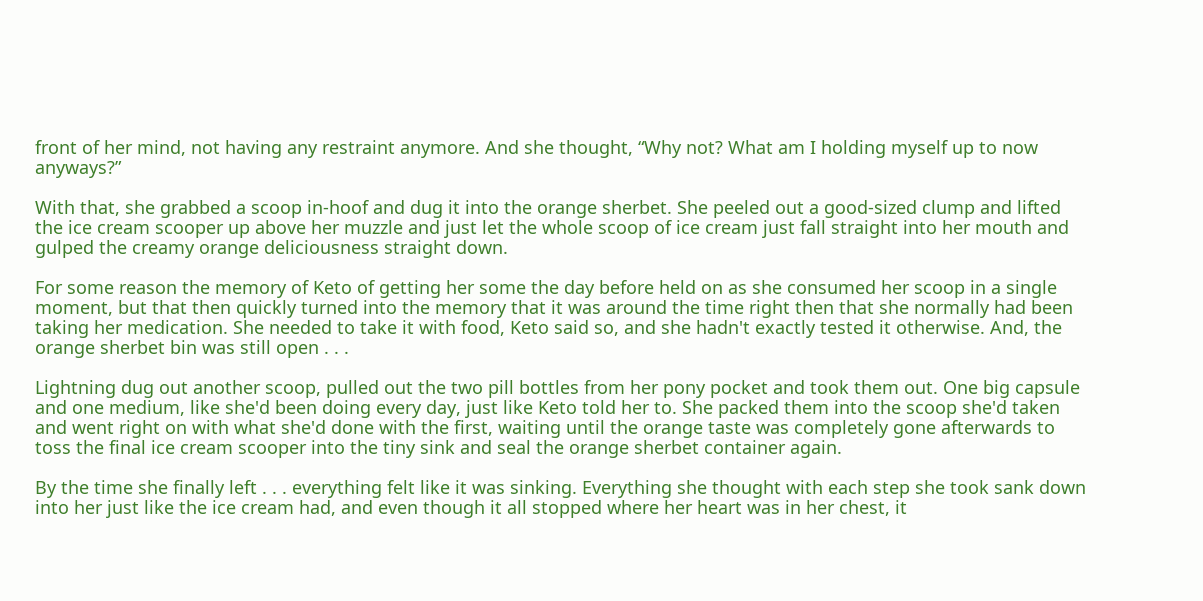front of her mind, not having any restraint anymore. And she thought, “Why not? What am I holding myself up to now anyways?”

With that, she grabbed a scoop in-hoof and dug it into the orange sherbet. She peeled out a good-sized clump and lifted the ice cream scooper up above her muzzle and just let the whole scoop of ice cream just fall straight into her mouth and gulped the creamy orange deliciousness straight down.

For some reason the memory of Keto of getting her some the day before held on as she consumed her scoop in a single moment, but that then quickly turned into the memory that it was around the time right then that she normally had been taking her medication. She needed to take it with food, Keto said so, and she hadn't exactly tested it otherwise. And, the orange sherbet bin was still open . . .

Lightning dug out another scoop, pulled out the two pill bottles from her pony pocket and took them out. One big capsule and one medium, like she'd been doing every day, just like Keto told her to. She packed them into the scoop she'd taken and went right on with what she'd done with the first, waiting until the orange taste was completely gone afterwards to toss the final ice cream scooper into the tiny sink and seal the orange sherbet container again.

By the time she finally left . . . everything felt like it was sinking. Everything she thought with each step she took sank down into her just like the ice cream had, and even though it all stopped where her heart was in her chest, it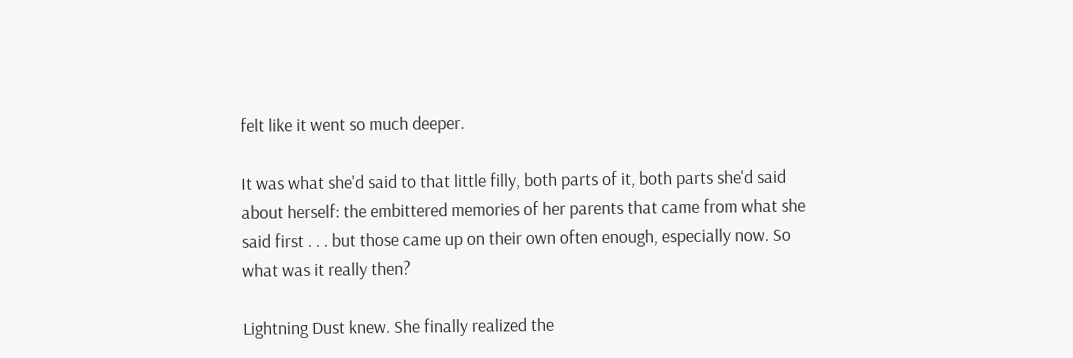felt like it went so much deeper.

It was what she'd said to that little filly, both parts of it, both parts she'd said about herself: the embittered memories of her parents that came from what she said first . . . but those came up on their own often enough, especially now. So what was it really then?

Lightning Dust knew. She finally realized the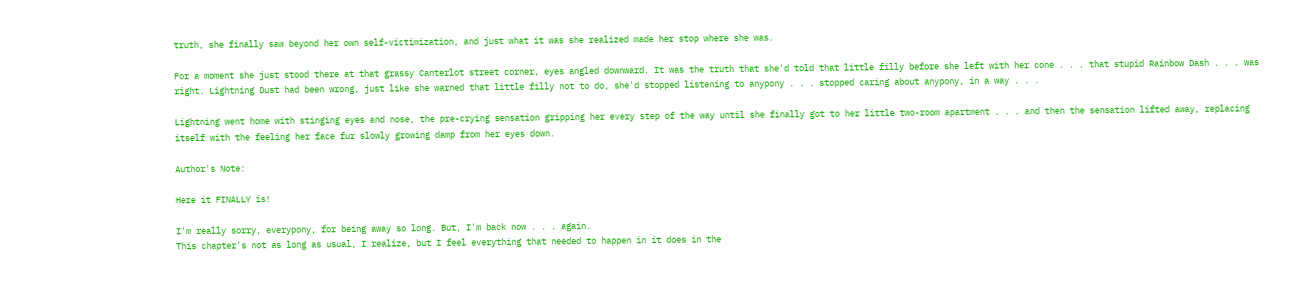truth, she finally saw beyond her own self-victimization, and just what it was she realized made her stop where she was.

For a moment she just stood there at that grassy Canterlot street corner, eyes angled downward. It was the truth that she'd told that little filly before she left with her cone . . . that stupid Rainbow Dash . . . was right. Lightning Dust had been wrong, just like she warned that little filly not to do, she'd stopped listening to anypony . . . stopped caring about anypony, in a way . . .

Lightning went home with stinging eyes and nose, the pre-crying sensation gripping her every step of the way until she finally got to her little two-room apartment . . . and then the sensation lifted away, replacing itself with the feeling her face fur slowly growing damp from her eyes down.

Author's Note:

Here it FINALLY is!

I'm really sorry, everypony, for being away so long. But, I'm back now . . . again.
This chapter's not as long as usual, I realize, but I feel everything that needed to happen in it does in the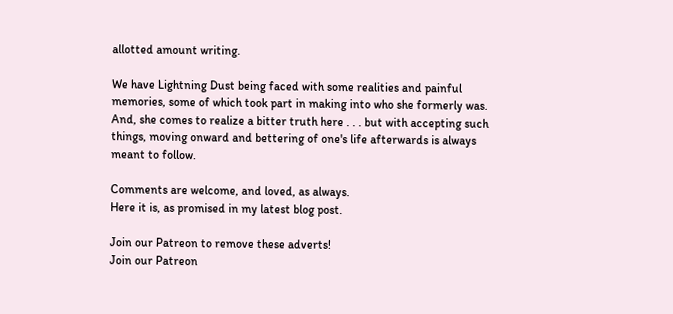allotted amount writing.

We have Lightning Dust being faced with some realities and painful memories, some of which took part in making into who she formerly was. And, she comes to realize a bitter truth here . . . but with accepting such things, moving onward and bettering of one's life afterwards is always meant to follow.

Comments are welcome, and loved, as always.
Here it is, as promised in my latest blog post.

Join our Patreon to remove these adverts!
Join our Patreon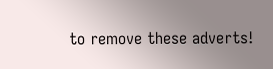to remove these adverts!